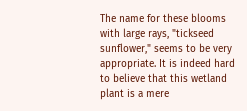The name for these blooms with large rays, "tickseed sunflower," seems to be very appropriate. It is indeed hard to believe that this wetland plant is a mere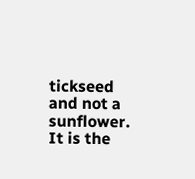tickseed and not a sunflower. It is the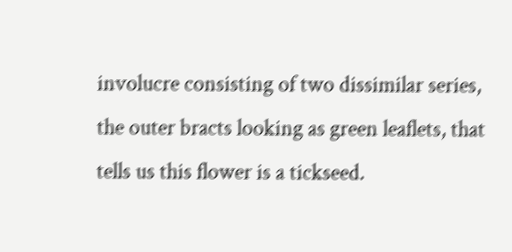involucre consisting of two dissimilar series, the outer bracts looking as green leaflets, that tells us this flower is a tickseed.